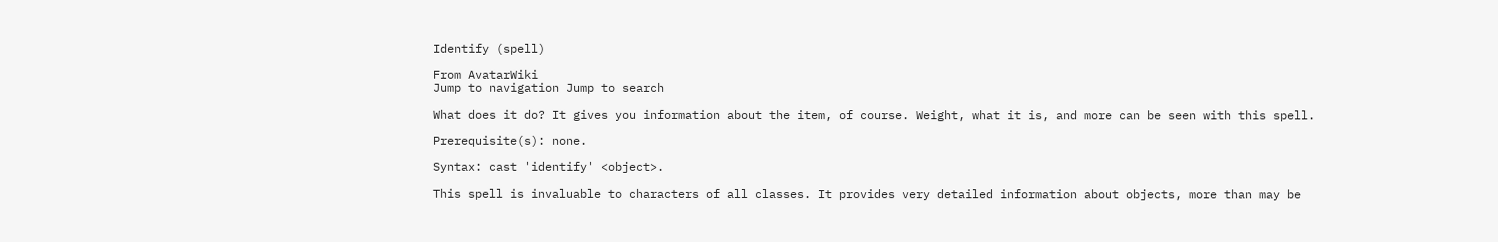Identify (spell)

From AvatarWiki
Jump to navigation Jump to search

What does it do? It gives you information about the item, of course. Weight, what it is, and more can be seen with this spell.

Prerequisite(s): none.

Syntax: cast 'identify' <object>.

This spell is invaluable to characters of all classes. It provides very detailed information about objects, more than may be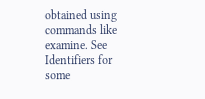obtained using commands like examine. See Identifiers for some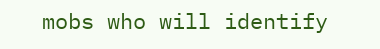mobs who will identify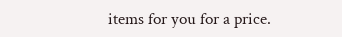items for you for a price.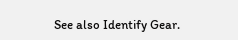See also Identify Gear.